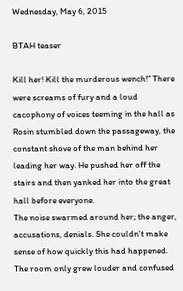Wednesday, May 6, 2015

BTAH teaser

Kill her! Kill the murderous wench!” There were screams of fury and a loud cacophony of voices teeming in the hall as Rosin stumbled down the passageway, the constant shove of the man behind her leading her way. He pushed her off the stairs and then yanked her into the great hall before everyone.
The noise swarmed around her; the anger, accusations, denials. She couldn’t make sense of how quickly this had happened. The room only grew louder and confused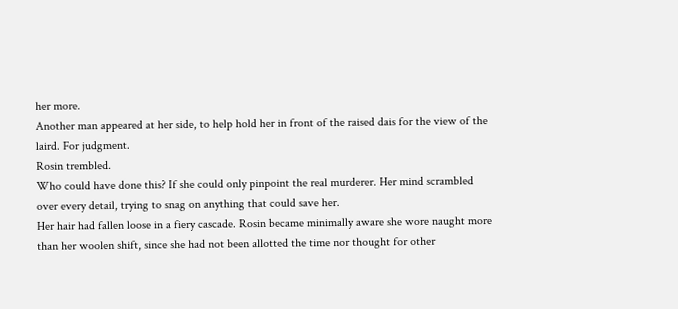her more.
Another man appeared at her side, to help hold her in front of the raised dais for the view of the laird. For judgment.
Rosin trembled.
Who could have done this? If she could only pinpoint the real murderer. Her mind scrambled over every detail, trying to snag on anything that could save her.
Her hair had fallen loose in a fiery cascade. Rosin became minimally aware she wore naught more than her woolen shift, since she had not been allotted the time nor thought for other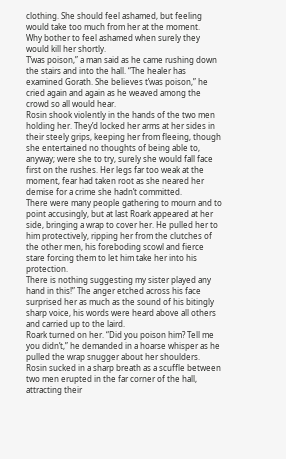clothing. She should feel ashamed, but feeling would take too much from her at the moment.
Why bother to feel ashamed when surely they would kill her shortly.
T’was poison,” a man said as he came rushing down the stairs and into the hall. “The healer has examined Gorath. She believes t’was poison,” he cried again and again as he weaved among the crowd so all would hear.
Rosin shook violently in the hands of the two men holding her. They’d locked her arms at her sides in their steely grips, keeping her from fleeing, though she entertained no thoughts of being able to, anyway; were she to try, surely she would fall face first on the rushes. Her legs far too weak at the moment, fear had taken root as she neared her demise for a crime she hadn’t committed.
There were many people gathering to mourn and to point accusingly, but at last Roark appeared at her side, bringing a wrap to cover her. He pulled her to him protectively, ripping her from the clutches of the other men, his foreboding scowl and fierce stare forcing them to let him take her into his protection.
There is nothing suggesting my sister played any hand in this!” The anger etched across his face surprised her as much as the sound of his bitingly sharp voice, his words were heard above all others and carried up to the laird.
Roark turned on her. “Did you poison him? Tell me you didn’t,” he demanded in a hoarse whisper as he pulled the wrap snugger about her shoulders.
Rosin sucked in a sharp breath as a scuffle between two men erupted in the far corner of the hall, attracting their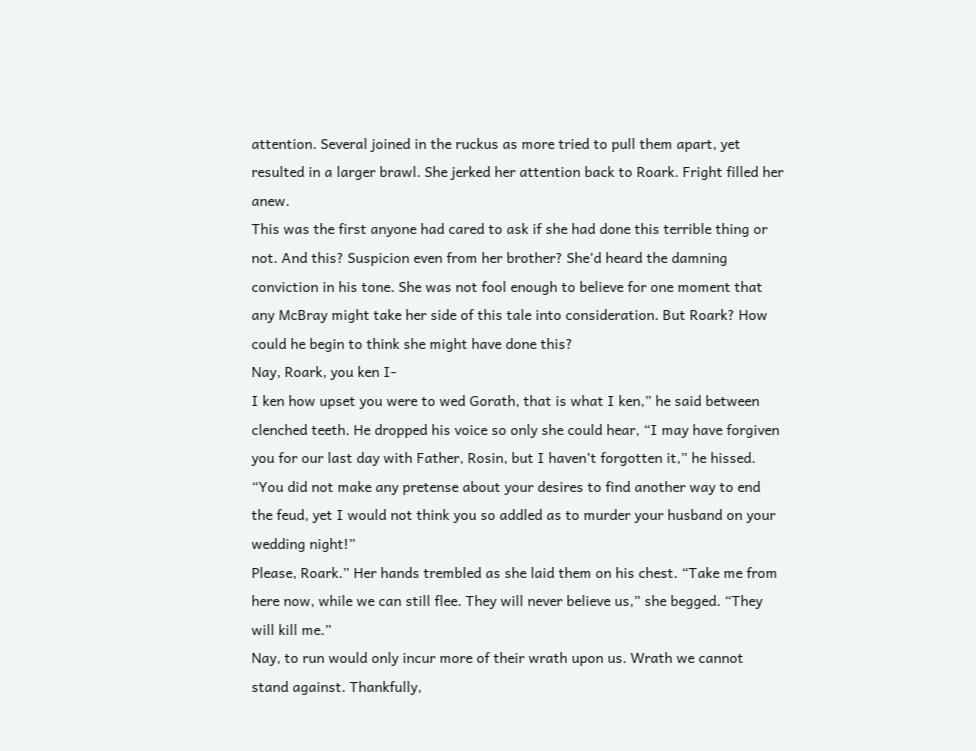attention. Several joined in the ruckus as more tried to pull them apart, yet resulted in a larger brawl. She jerked her attention back to Roark. Fright filled her anew.
This was the first anyone had cared to ask if she had done this terrible thing or not. And this? Suspicion even from her brother? She’d heard the damning conviction in his tone. She was not fool enough to believe for one moment that any McBray might take her side of this tale into consideration. But Roark? How could he begin to think she might have done this?
Nay, Roark, you ken I-
I ken how upset you were to wed Gorath, that is what I ken,” he said between clenched teeth. He dropped his voice so only she could hear, “I may have forgiven you for our last day with Father, Rosin, but I haven’t forgotten it,” he hissed. “You did not make any pretense about your desires to find another way to end the feud, yet I would not think you so addled as to murder your husband on your wedding night!”
Please, Roark.” Her hands trembled as she laid them on his chest. “Take me from here now, while we can still flee. They will never believe us,” she begged. “They will kill me.”
Nay, to run would only incur more of their wrath upon us. Wrath we cannot stand against. Thankfully,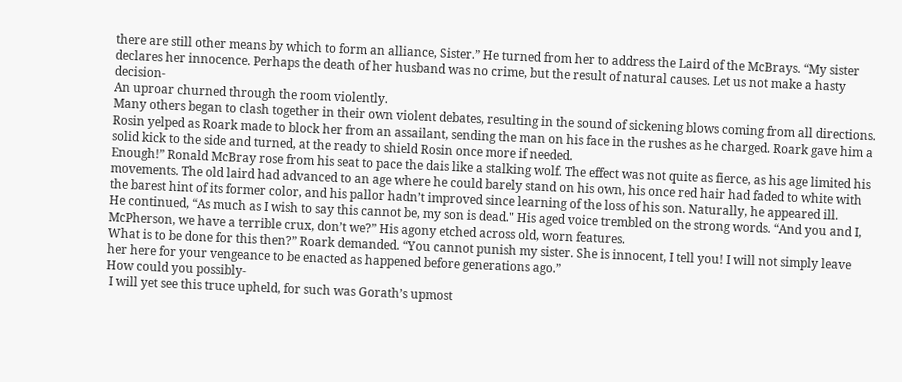there are still other means by which to form an alliance, Sister.” He turned from her to address the Laird of the McBrays. “My sister declares her innocence. Perhaps the death of her husband was no crime, but the result of natural causes. Let us not make a hasty decision-
An uproar churned through the room violently.
Many others began to clash together in their own violent debates, resulting in the sound of sickening blows coming from all directions.
Rosin yelped as Roark made to block her from an assailant, sending the man on his face in the rushes as he charged. Roark gave him a solid kick to the side and turned, at the ready to shield Rosin once more if needed.
Enough!” Ronald McBray rose from his seat to pace the dais like a stalking wolf. The effect was not quite as fierce, as his age limited his movements. The old laird had advanced to an age where he could barely stand on his own, his once red hair had faded to white with the barest hint of its former color, and his pallor hadn’t improved since learning of the loss of his son. Naturally, he appeared ill.
He continued, “As much as I wish to say this cannot be, my son is dead." His aged voice trembled on the strong words. “And you and I, McPherson, we have a terrible crux, don’t we?” His agony etched across old, worn features.
What is to be done for this then?” Roark demanded. “You cannot punish my sister. She is innocent, I tell you! I will not simply leave her here for your vengeance to be enacted as happened before generations ago.”
How could you possibly-
 I will yet see this truce upheld, for such was Gorath’s upmost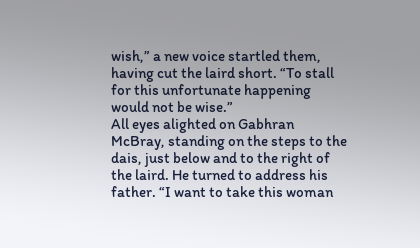wish,” a new voice startled them, having cut the laird short. “To stall for this unfortunate happening would not be wise.”
All eyes alighted on Gabhran McBray, standing on the steps to the dais, just below and to the right of the laird. He turned to address his father. “I want to take this woman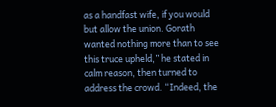as a handfast wife, if you would but allow the union. Gorath wanted nothing more than to see this truce upheld,” he stated in calm reason, then turned to address the crowd. “Indeed, the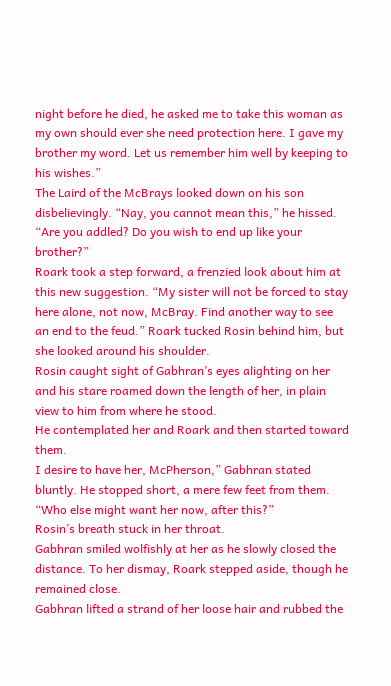night before he died, he asked me to take this woman as my own should ever she need protection here. I gave my brother my word. Let us remember him well by keeping to his wishes.”
The Laird of the McBrays looked down on his son disbelievingly. “Nay, you cannot mean this,” he hissed. “Are you addled? Do you wish to end up like your brother?”
Roark took a step forward, a frenzied look about him at this new suggestion. “My sister will not be forced to stay here alone, not now, McBray. Find another way to see an end to the feud.” Roark tucked Rosin behind him, but she looked around his shoulder.
Rosin caught sight of Gabhran’s eyes alighting on her and his stare roamed down the length of her, in plain view to him from where he stood.
He contemplated her and Roark and then started toward them.
I desire to have her, McPherson,” Gabhran stated bluntly. He stopped short, a mere few feet from them. “Who else might want her now, after this?”
Rosin’s breath stuck in her throat.
Gabhran smiled wolfishly at her as he slowly closed the distance. To her dismay, Roark stepped aside, though he remained close.
Gabhran lifted a strand of her loose hair and rubbed the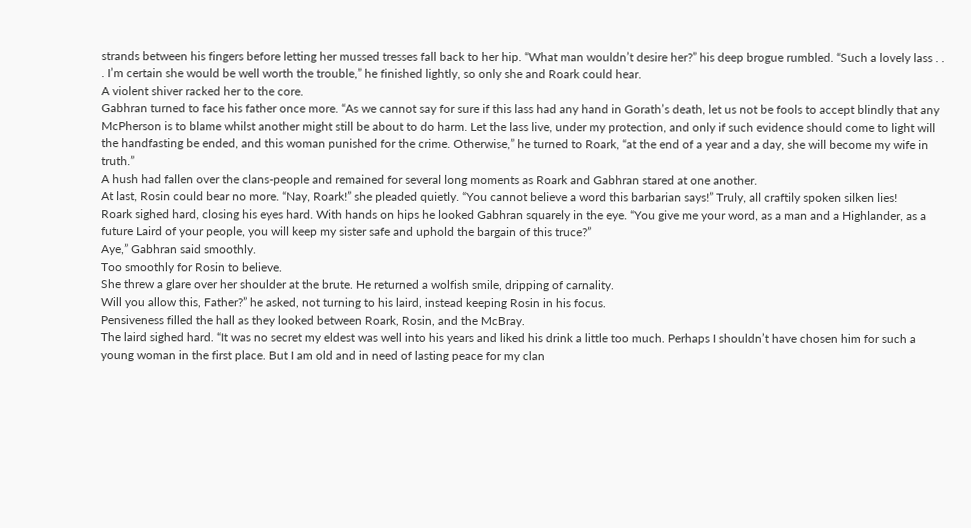strands between his fingers before letting her mussed tresses fall back to her hip. “What man wouldn’t desire her?” his deep brogue rumbled. “Such a lovely lass . . . I’m certain she would be well worth the trouble,” he finished lightly, so only she and Roark could hear.
A violent shiver racked her to the core.
Gabhran turned to face his father once more. “As we cannot say for sure if this lass had any hand in Gorath’s death, let us not be fools to accept blindly that any McPherson is to blame whilst another might still be about to do harm. Let the lass live, under my protection, and only if such evidence should come to light will the handfasting be ended, and this woman punished for the crime. Otherwise,” he turned to Roark, “at the end of a year and a day, she will become my wife in truth.”
A hush had fallen over the clans-people and remained for several long moments as Roark and Gabhran stared at one another.
At last, Rosin could bear no more. “Nay, Roark!” she pleaded quietly. “You cannot believe a word this barbarian says!” Truly, all craftily spoken silken lies!
Roark sighed hard, closing his eyes hard. With hands on hips he looked Gabhran squarely in the eye. “You give me your word, as a man and a Highlander, as a future Laird of your people, you will keep my sister safe and uphold the bargain of this truce?”
Aye,” Gabhran said smoothly.
Too smoothly for Rosin to believe.
She threw a glare over her shoulder at the brute. He returned a wolfish smile, dripping of carnality.
Will you allow this, Father?” he asked, not turning to his laird, instead keeping Rosin in his focus.
Pensiveness filled the hall as they looked between Roark, Rosin, and the McBray.
The laird sighed hard. “It was no secret my eldest was well into his years and liked his drink a little too much. Perhaps I shouldn’t have chosen him for such a young woman in the first place. But I am old and in need of lasting peace for my clan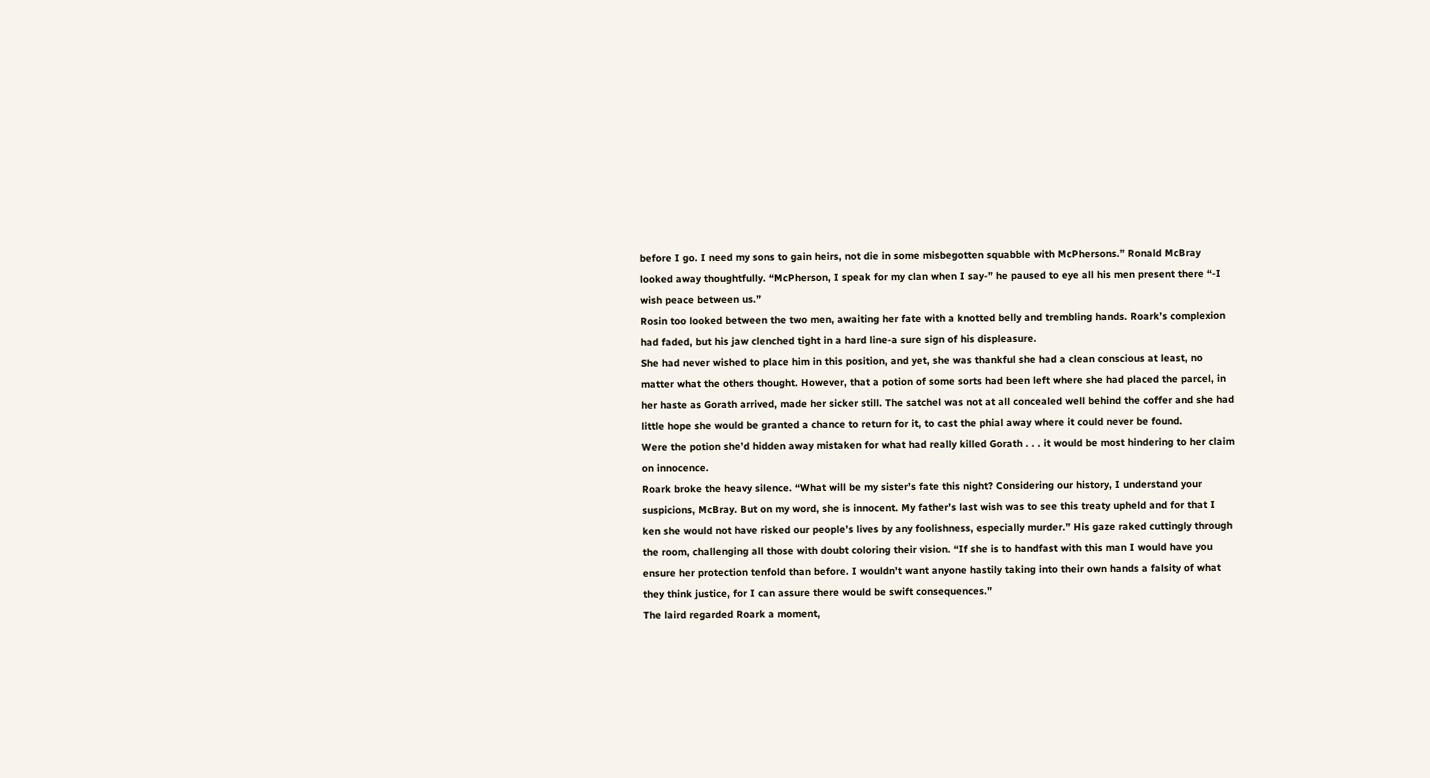before I go. I need my sons to gain heirs, not die in some misbegotten squabble with McPhersons.” Ronald McBray looked away thoughtfully. “McPherson, I speak for my clan when I say-” he paused to eye all his men present there “-I wish peace between us.”
Rosin too looked between the two men, awaiting her fate with a knotted belly and trembling hands. Roark’s complexion had faded, but his jaw clenched tight in a hard line-a sure sign of his displeasure.
She had never wished to place him in this position, and yet, she was thankful she had a clean conscious at least, no matter what the others thought. However, that a potion of some sorts had been left where she had placed the parcel, in her haste as Gorath arrived, made her sicker still. The satchel was not at all concealed well behind the coffer and she had little hope she would be granted a chance to return for it, to cast the phial away where it could never be found.
Were the potion she’d hidden away mistaken for what had really killed Gorath . . . it would be most hindering to her claim on innocence.
Roark broke the heavy silence. “What will be my sister’s fate this night? Considering our history, I understand your suspicions, McBray. But on my word, she is innocent. My father’s last wish was to see this treaty upheld and for that I ken she would not have risked our people’s lives by any foolishness, especially murder.” His gaze raked cuttingly through the room, challenging all those with doubt coloring their vision. “If she is to handfast with this man I would have you ensure her protection tenfold than before. I wouldn’t want anyone hastily taking into their own hands a falsity of what they think justice, for I can assure there would be swift consequences.”
The laird regarded Roark a moment,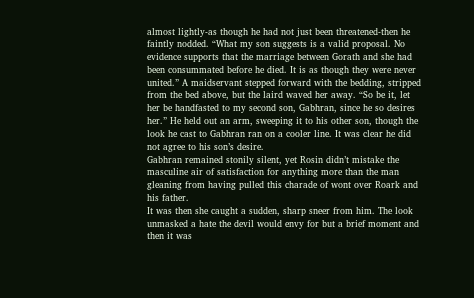almost lightly-as though he had not just been threatened-then he faintly nodded. “What my son suggests is a valid proposal. No evidence supports that the marriage between Gorath and she had been consummated before he died. It is as though they were never united.” A maidservant stepped forward with the bedding, stripped from the bed above, but the laird waved her away. “So be it, let her be handfasted to my second son, Gabhran, since he so desires her.” He held out an arm, sweeping it to his other son, though the look he cast to Gabhran ran on a cooler line. It was clear he did not agree to his son’s desire.
Gabhran remained stonily silent, yet Rosin didn’t mistake the masculine air of satisfaction for anything more than the man gleaning from having pulled this charade of wont over Roark and his father.
It was then she caught a sudden, sharp sneer from him. The look unmasked a hate the devil would envy for but a brief moment and then it was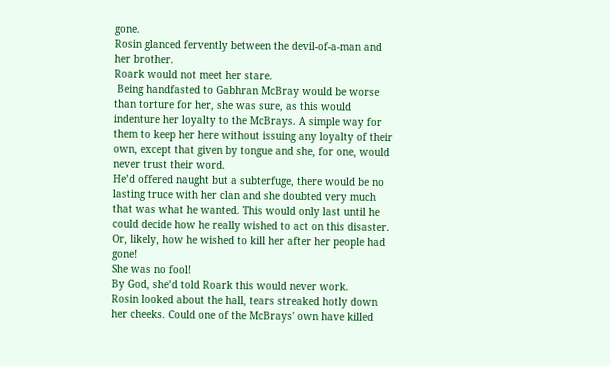gone.
Rosin glanced fervently between the devil-of-a-man and her brother.
Roark would not meet her stare.
 Being handfasted to Gabhran McBray would be worse than torture for her, she was sure, as this would indenture her loyalty to the McBrays. A simple way for them to keep her here without issuing any loyalty of their own, except that given by tongue and she, for one, would never trust their word.
He’d offered naught but a subterfuge, there would be no lasting truce with her clan and she doubted very much that was what he wanted. This would only last until he could decide how he really wished to act on this disaster. Or, likely, how he wished to kill her after her people had gone!
She was no fool!
By God, she’d told Roark this would never work.
Rosin looked about the hall, tears streaked hotly down her cheeks. Could one of the McBrays' own have killed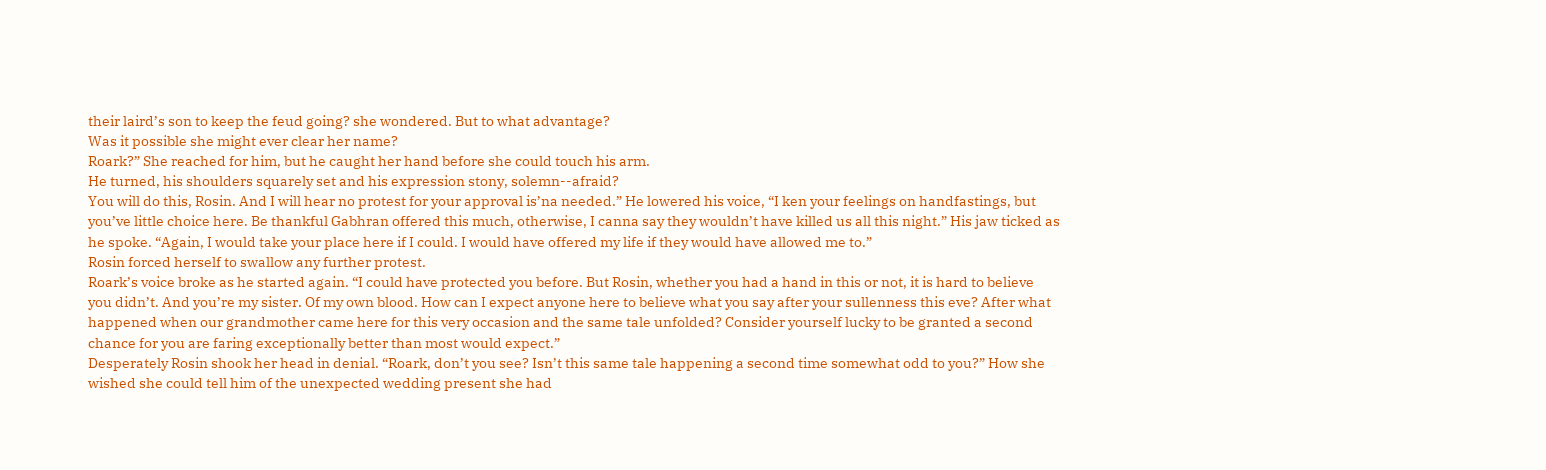their laird’s son to keep the feud going? she wondered. But to what advantage?
Was it possible she might ever clear her name?
Roark?” She reached for him, but he caught her hand before she could touch his arm.
He turned, his shoulders squarely set and his expression stony, solemn--afraid?
You will do this, Rosin. And I will hear no protest for your approval is’na needed.” He lowered his voice, “I ken your feelings on handfastings, but you’ve little choice here. Be thankful Gabhran offered this much, otherwise, I canna say they wouldn’t have killed us all this night.” His jaw ticked as he spoke. “Again, I would take your place here if I could. I would have offered my life if they would have allowed me to.”
Rosin forced herself to swallow any further protest.
Roark’s voice broke as he started again. “I could have protected you before. But Rosin, whether you had a hand in this or not, it is hard to believe you didn’t. And you’re my sister. Of my own blood. How can I expect anyone here to believe what you say after your sullenness this eve? After what happened when our grandmother came here for this very occasion and the same tale unfolded? Consider yourself lucky to be granted a second chance for you are faring exceptionally better than most would expect.”
Desperately Rosin shook her head in denial. “Roark, don’t you see? Isn’t this same tale happening a second time somewhat odd to you?” How she wished she could tell him of the unexpected wedding present she had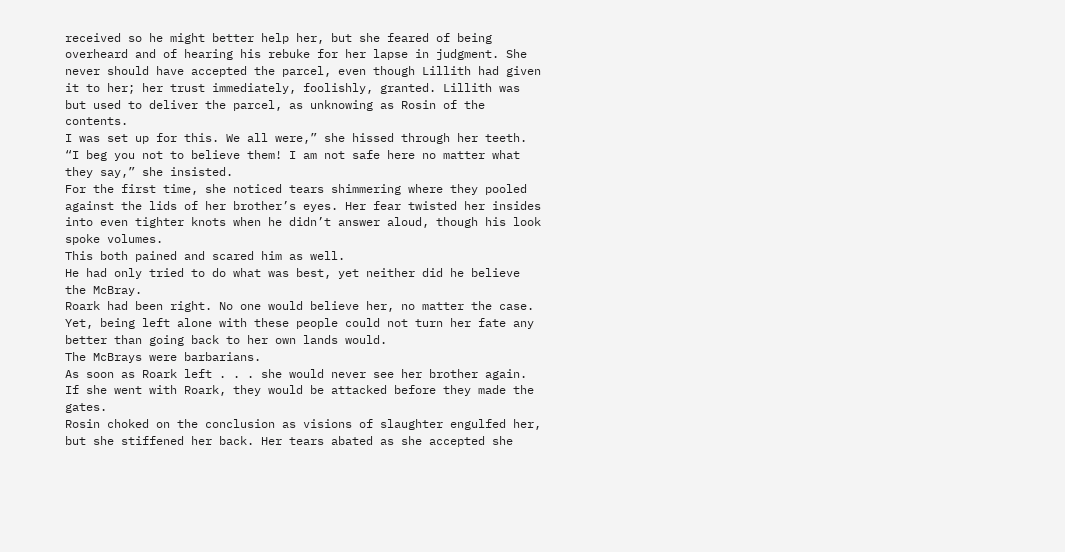received so he might better help her, but she feared of being overheard and of hearing his rebuke for her lapse in judgment. She never should have accepted the parcel, even though Lillith had given it to her; her trust immediately, foolishly, granted. Lillith was but used to deliver the parcel, as unknowing as Rosin of the contents.
I was set up for this. We all were,” she hissed through her teeth. “I beg you not to believe them! I am not safe here no matter what they say,” she insisted.
For the first time, she noticed tears shimmering where they pooled against the lids of her brother’s eyes. Her fear twisted her insides into even tighter knots when he didn’t answer aloud, though his look spoke volumes.
This both pained and scared him as well.
He had only tried to do what was best, yet neither did he believe the McBray.
Roark had been right. No one would believe her, no matter the case. Yet, being left alone with these people could not turn her fate any better than going back to her own lands would.
The McBrays were barbarians.
As soon as Roark left . . . she would never see her brother again. If she went with Roark, they would be attacked before they made the gates.
Rosin choked on the conclusion as visions of slaughter engulfed her, but she stiffened her back. Her tears abated as she accepted she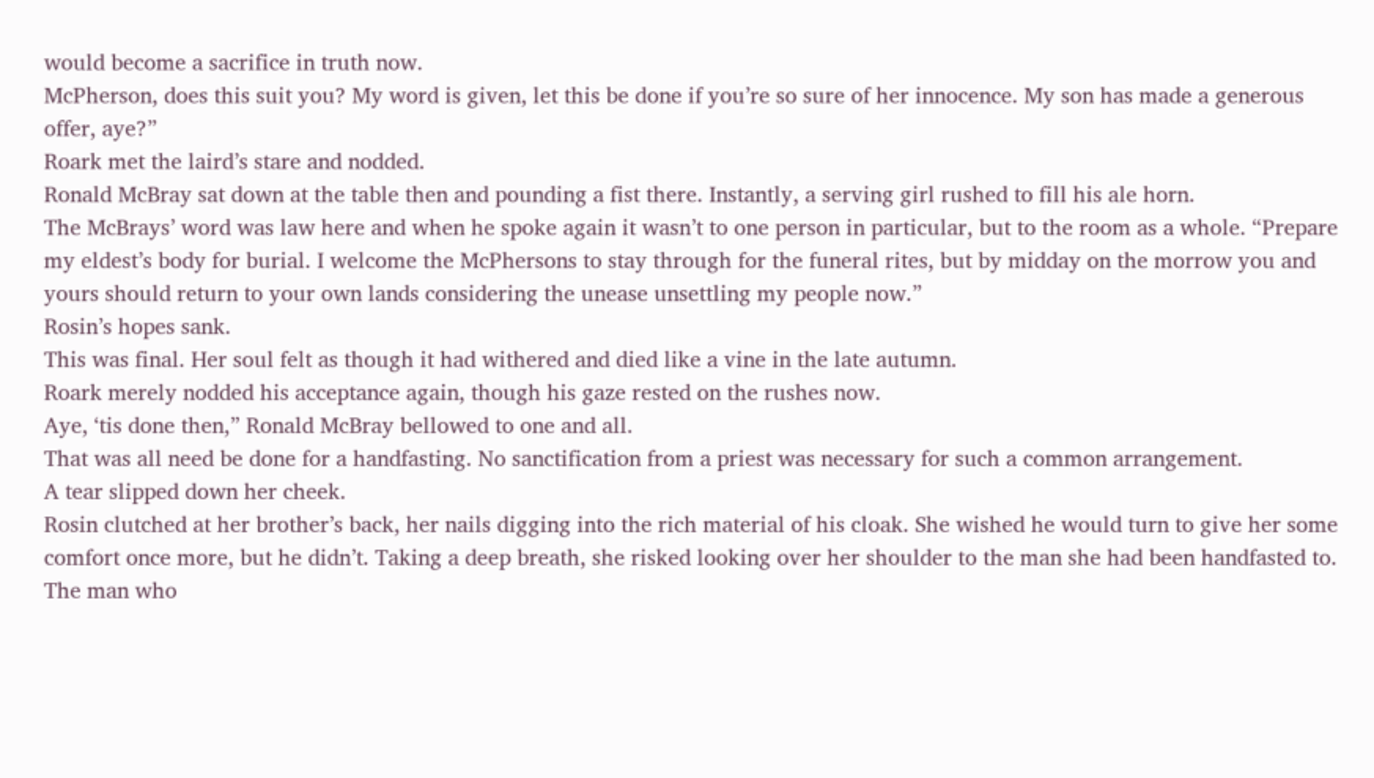would become a sacrifice in truth now.
McPherson, does this suit you? My word is given, let this be done if you’re so sure of her innocence. My son has made a generous offer, aye?”
Roark met the laird’s stare and nodded.
Ronald McBray sat down at the table then and pounding a fist there. Instantly, a serving girl rushed to fill his ale horn.
The McBrays’ word was law here and when he spoke again it wasn’t to one person in particular, but to the room as a whole. “Prepare my eldest’s body for burial. I welcome the McPhersons to stay through for the funeral rites, but by midday on the morrow you and yours should return to your own lands considering the unease unsettling my people now.”
Rosin’s hopes sank.
This was final. Her soul felt as though it had withered and died like a vine in the late autumn.
Roark merely nodded his acceptance again, though his gaze rested on the rushes now.
Aye, ‘tis done then,” Ronald McBray bellowed to one and all.
That was all need be done for a handfasting. No sanctification from a priest was necessary for such a common arrangement.
A tear slipped down her cheek.
Rosin clutched at her brother’s back, her nails digging into the rich material of his cloak. She wished he would turn to give her some comfort once more, but he didn’t. Taking a deep breath, she risked looking over her shoulder to the man she had been handfasted to.
The man who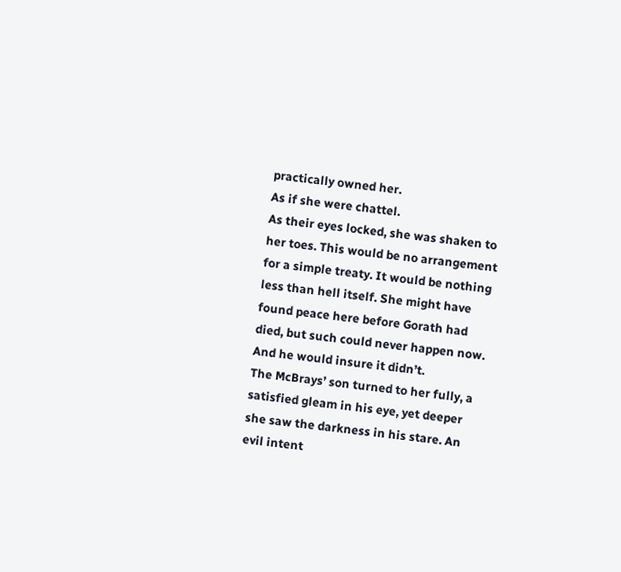practically owned her.
As if she were chattel.
As their eyes locked, she was shaken to her toes. This would be no arrangement for a simple treaty. It would be nothing less than hell itself. She might have found peace here before Gorath had died, but such could never happen now.
And he would insure it didn’t.
The McBrays’ son turned to her fully, a satisfied gleam in his eye, yet deeper she saw the darkness in his stare. An evil intent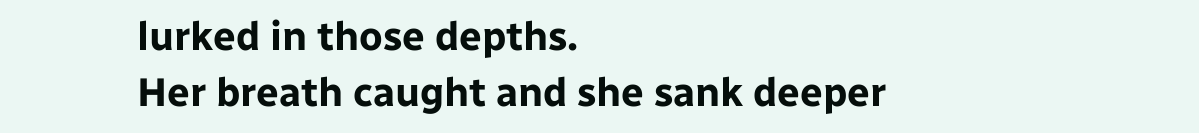lurked in those depths.
Her breath caught and she sank deeper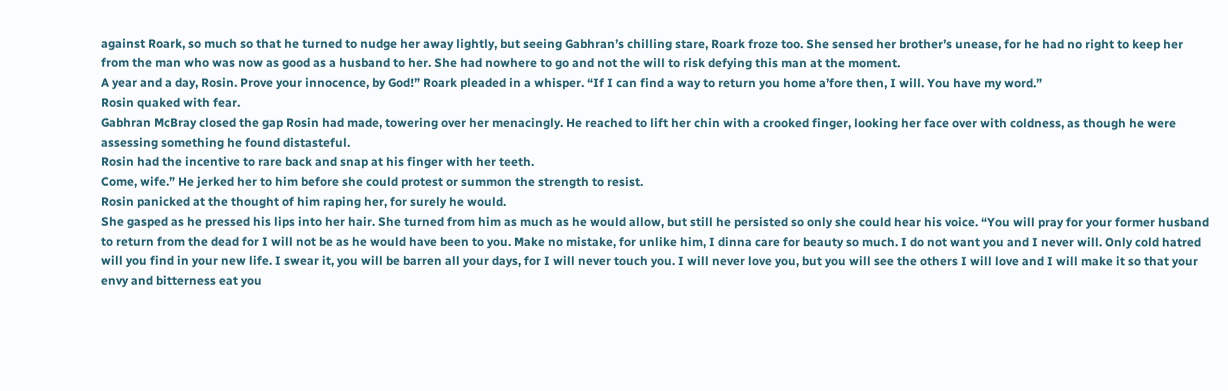against Roark, so much so that he turned to nudge her away lightly, but seeing Gabhran’s chilling stare, Roark froze too. She sensed her brother’s unease, for he had no right to keep her from the man who was now as good as a husband to her. She had nowhere to go and not the will to risk defying this man at the moment.
A year and a day, Rosin. Prove your innocence, by God!” Roark pleaded in a whisper. “If I can find a way to return you home a’fore then, I will. You have my word.”
Rosin quaked with fear.
Gabhran McBray closed the gap Rosin had made, towering over her menacingly. He reached to lift her chin with a crooked finger, looking her face over with coldness, as though he were assessing something he found distasteful.
Rosin had the incentive to rare back and snap at his finger with her teeth.
Come, wife.” He jerked her to him before she could protest or summon the strength to resist.
Rosin panicked at the thought of him raping her, for surely he would.
She gasped as he pressed his lips into her hair. She turned from him as much as he would allow, but still he persisted so only she could hear his voice. “You will pray for your former husband to return from the dead for I will not be as he would have been to you. Make no mistake, for unlike him, I dinna care for beauty so much. I do not want you and I never will. Only cold hatred will you find in your new life. I swear it, you will be barren all your days, for I will never touch you. I will never love you, but you will see the others I will love and I will make it so that your envy and bitterness eat you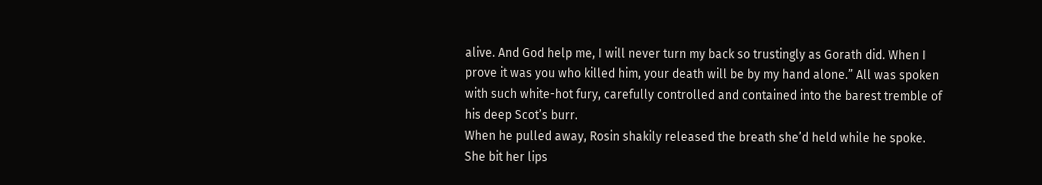alive. And God help me, I will never turn my back so trustingly as Gorath did. When I prove it was you who killed him, your death will be by my hand alone.” All was spoken with such white-hot fury, carefully controlled and contained into the barest tremble of his deep Scot’s burr.
When he pulled away, Rosin shakily released the breath she’d held while he spoke. She bit her lips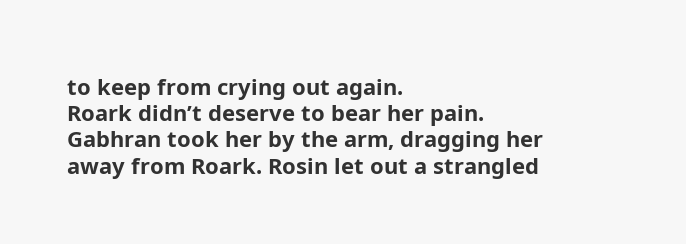to keep from crying out again.
Roark didn’t deserve to bear her pain.
Gabhran took her by the arm, dragging her away from Roark. Rosin let out a strangled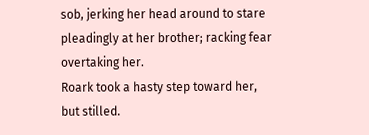sob, jerking her head around to stare pleadingly at her brother; racking fear overtaking her.
Roark took a hasty step toward her, but stilled.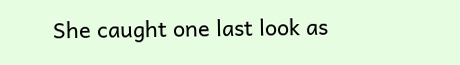She caught one last look as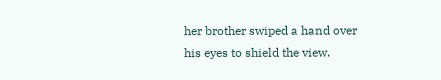her brother swiped a hand over his eyes to shield the view.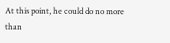At this point, he could do no more than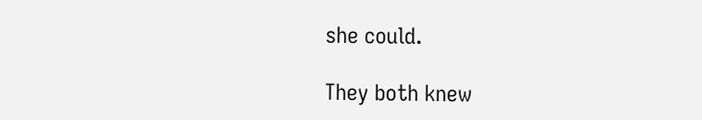she could.

They both knew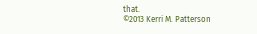that.
©2013 Kerri M. Patterson